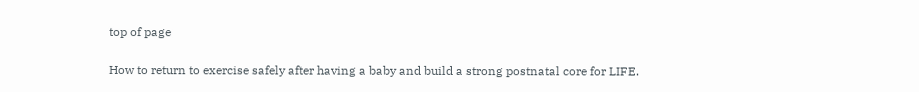top of page

How to return to exercise safely after having a baby and build a strong postnatal core for LIFE.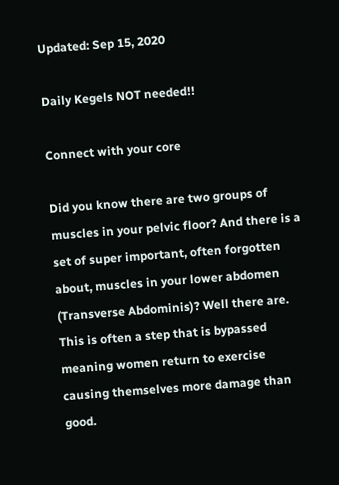Updated: Sep 15, 2020

Daily Kegels NOT needed!!

Connect with your core

Did you know there are two groups of muscles in your pelvic floor? And there is a set of super important, often forgotten about, muscles in your lower abdomen (Transverse Abdominis)? Well there are. This is often a step that is bypassed meaning women return to exercise causing themselves more damage than good.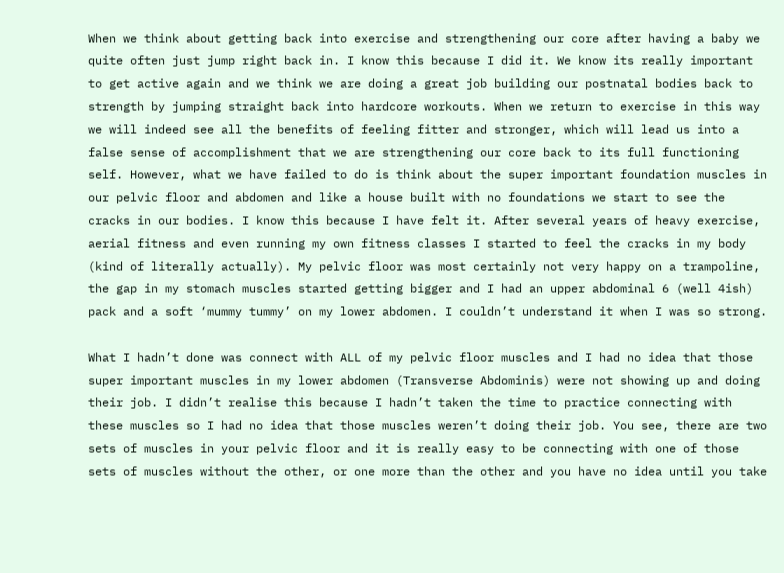When we think about getting back into exercise and strengthening our core after having a baby we quite often just jump right back in. I know this because I did it. We know its really important to get active again and we think we are doing a great job building our postnatal bodies back to strength by jumping straight back into hardcore workouts. When we return to exercise in this way we will indeed see all the benefits of feeling fitter and stronger, which will lead us into a false sense of accomplishment that we are strengthening our core back to its full functioning self. However, what we have failed to do is think about the super important foundation muscles in our pelvic floor and abdomen and like a house built with no foundations we start to see the cracks in our bodies. I know this because I have felt it. After several years of heavy exercise, aerial fitness and even running my own fitness classes I started to feel the cracks in my body (kind of literally actually). My pelvic floor was most certainly not very happy on a trampoline, the gap in my stomach muscles started getting bigger and I had an upper abdominal 6 (well 4ish) pack and a soft ‘mummy tummy’ on my lower abdomen. I couldn’t understand it when I was so strong.

What I hadn’t done was connect with ALL of my pelvic floor muscles and I had no idea that those super important muscles in my lower abdomen (Transverse Abdominis) were not showing up and doing their job. I didn’t realise this because I hadn’t taken the time to practice connecting with these muscles so I had no idea that those muscles weren’t doing their job. You see, there are two sets of muscles in your pelvic floor and it is really easy to be connecting with one of those sets of muscles without the other, or one more than the other and you have no idea until you take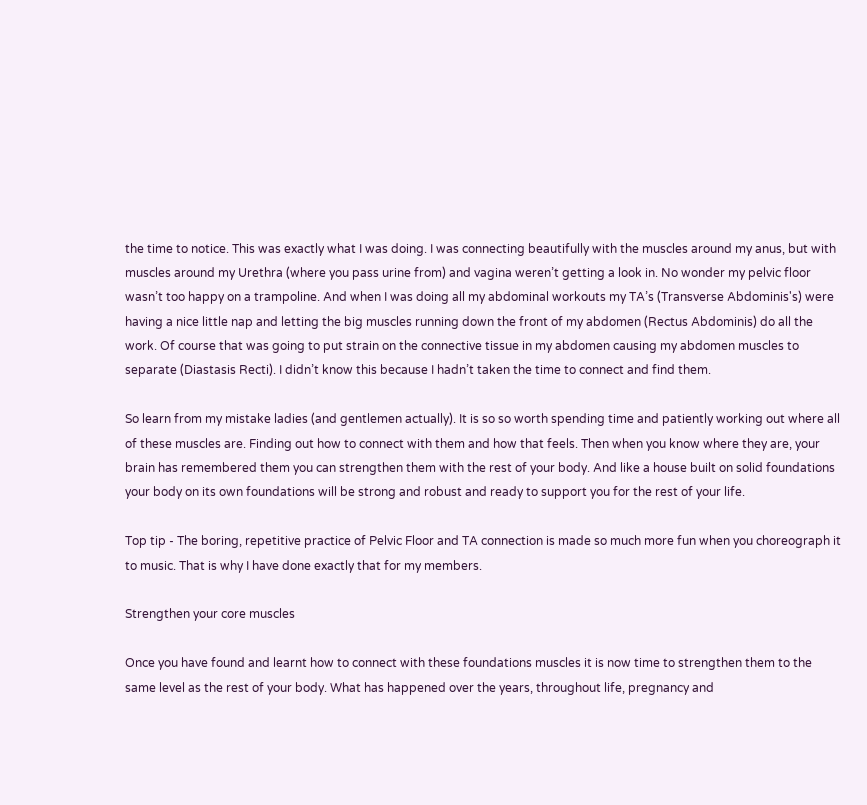the time to notice. This was exactly what I was doing. I was connecting beautifully with the muscles around my anus, but with muscles around my Urethra (where you pass urine from) and vagina weren’t getting a look in. No wonder my pelvic floor wasn’t too happy on a trampoline. And when I was doing all my abdominal workouts my TA’s (Transverse Abdominis's) were having a nice little nap and letting the big muscles running down the front of my abdomen (Rectus Abdominis) do all the work. Of course that was going to put strain on the connective tissue in my abdomen causing my abdomen muscles to separate (Diastasis Recti). I didn’t know this because I hadn’t taken the time to connect and find them.

So learn from my mistake ladies (and gentlemen actually). It is so so worth spending time and patiently working out where all of these muscles are. Finding out how to connect with them and how that feels. Then when you know where they are, your brain has remembered them you can strengthen them with the rest of your body. And like a house built on solid foundations your body on its own foundations will be strong and robust and ready to support you for the rest of your life.

Top tip - The boring, repetitive practice of Pelvic Floor and TA connection is made so much more fun when you choreograph it to music. That is why I have done exactly that for my members.

Strengthen your core muscles

Once you have found and learnt how to connect with these foundations muscles it is now time to strengthen them to the same level as the rest of your body. What has happened over the years, throughout life, pregnancy and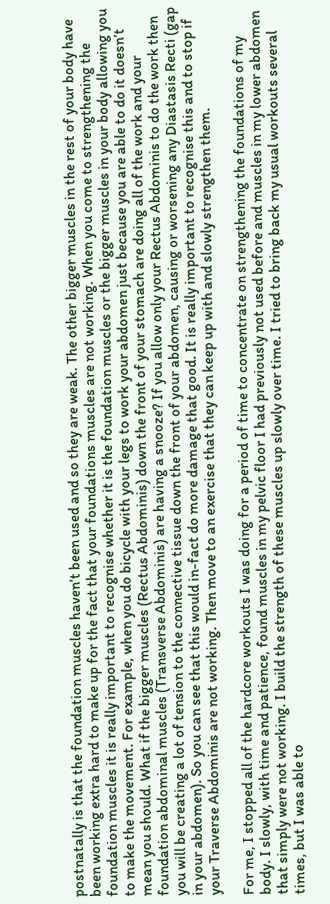postnatally is that the foundation muscles haven’t been used and so they are weak. The other bigger muscles in the rest of your body have been working extra hard to make up for the fact that your foundations muscles are not working. When you come to strengthening the foundation muscles it is really important to recognise whether it is the foundation muscles or the bigger muscles in your body allowing you to make the movement. For example, when you do bicycle with your legs to work your abdomen just because you are able to do it doesn’t mean you should. What if the bigger muscles (Rectus Abdominis) down the front of your stomach are doing all of the work and your foundation abdominal muscles (Transverse Abdominis) are having a snooze? If you allow only your Rectus Abdominis to do the work then you will be creating a lot of tension to the connective tissue down the front of your abdomen, causing or worsening any Diastasis Recti (gap in your abdomen). So you can see that this would in-fact do more damage that good. It is really important to recognise this and to stop if your Traverse Abdominis are not working. Then move to an exercise that they can keep up with and slowly strengthen them.

For me, I stopped all of the hardcore workouts I was doing for a period of time to concentrate on strengthening the foundations of my body. I slowly, with time and patience, found muscles in my pelvic floor I had previously not used before and muscles in my lower abdomen that simply were not working. I build the strength of these muscles up slowly over time. I tried to bring back my usual workouts several times, but I was able to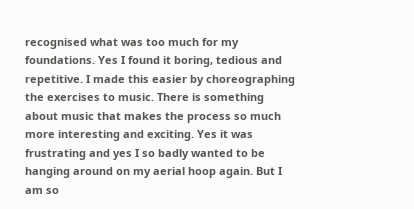recognised what was too much for my foundations. Yes I found it boring, tedious and repetitive. I made this easier by choreographing the exercises to music. There is something about music that makes the process so much more interesting and exciting. Yes it was frustrating and yes I so badly wanted to be hanging around on my aerial hoop again. But I am so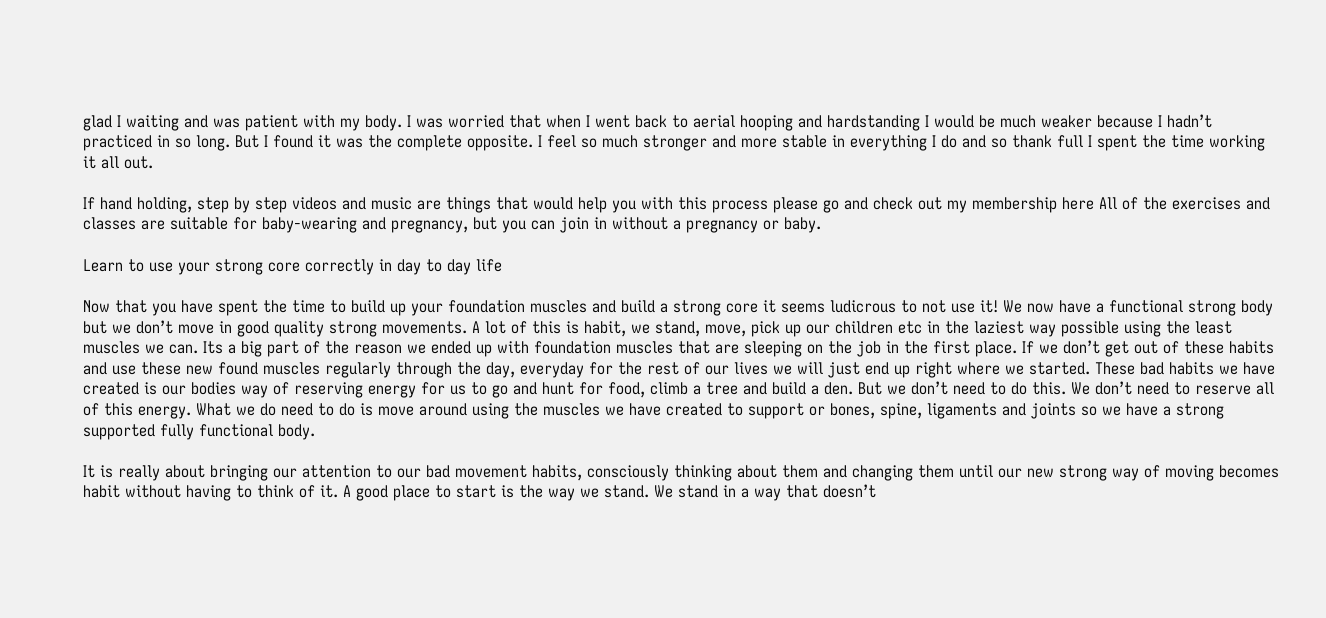glad I waiting and was patient with my body. I was worried that when I went back to aerial hooping and hardstanding I would be much weaker because I hadn’t practiced in so long. But I found it was the complete opposite. I feel so much stronger and more stable in everything I do and so thank full I spent the time working it all out.

If hand holding, step by step videos and music are things that would help you with this process please go and check out my membership here All of the exercises and classes are suitable for baby-wearing and pregnancy, but you can join in without a pregnancy or baby.

Learn to use your strong core correctly in day to day life

Now that you have spent the time to build up your foundation muscles and build a strong core it seems ludicrous to not use it! We now have a functional strong body but we don’t move in good quality strong movements. A lot of this is habit, we stand, move, pick up our children etc in the laziest way possible using the least muscles we can. Its a big part of the reason we ended up with foundation muscles that are sleeping on the job in the first place. If we don’t get out of these habits and use these new found muscles regularly through the day, everyday for the rest of our lives we will just end up right where we started. These bad habits we have created is our bodies way of reserving energy for us to go and hunt for food, climb a tree and build a den. But we don’t need to do this. We don’t need to reserve all of this energy. What we do need to do is move around using the muscles we have created to support or bones, spine, ligaments and joints so we have a strong supported fully functional body.

It is really about bringing our attention to our bad movement habits, consciously thinking about them and changing them until our new strong way of moving becomes habit without having to think of it. A good place to start is the way we stand. We stand in a way that doesn’t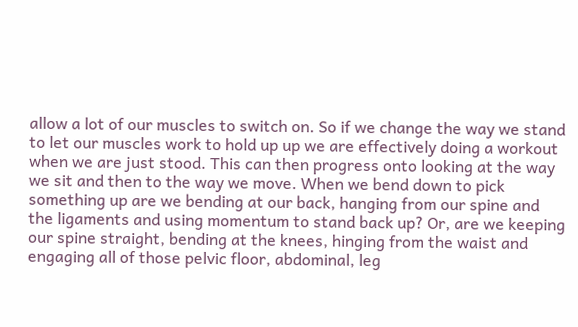allow a lot of our muscles to switch on. So if we change the way we stand to let our muscles work to hold up up we are effectively doing a workout when we are just stood. This can then progress onto looking at the way we sit and then to the way we move. When we bend down to pick something up are we bending at our back, hanging from our spine and the ligaments and using momentum to stand back up? Or, are we keeping our spine straight, bending at the knees, hinging from the waist and engaging all of those pelvic floor, abdominal, leg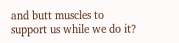and butt muscles to support us while we do it?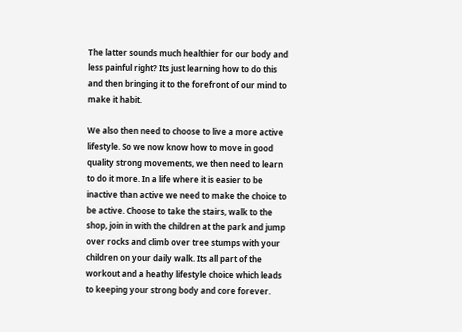The latter sounds much healthier for our body and less painful right? Its just learning how to do this and then bringing it to the forefront of our mind to make it habit.

We also then need to choose to live a more active lifestyle. So we now know how to move in good quality strong movements, we then need to learn to do it more. In a life where it is easier to be inactive than active we need to make the choice to be active. Choose to take the stairs, walk to the shop, join in with the children at the park and jump over rocks and climb over tree stumps with your children on your daily walk. Its all part of the workout and a heathy lifestyle choice which leads to keeping your strong body and core forever.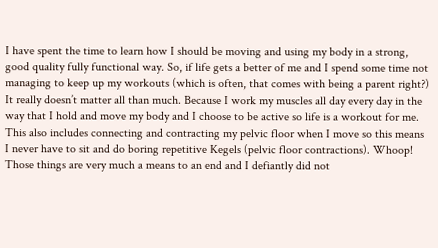I have spent the time to learn how I should be moving and using my body in a strong, good quality fully functional way. So, if life gets a better of me and I spend some time not managing to keep up my workouts (which is often, that comes with being a parent right?) It really doesn’t matter all than much. Because I work my muscles all day every day in the way that I hold and move my body and I choose to be active so life is a workout for me. This also includes connecting and contracting my pelvic floor when I move so this means I never have to sit and do boring repetitive Kegels (pelvic floor contractions). Whoop! Those things are very much a means to an end and I defiantly did not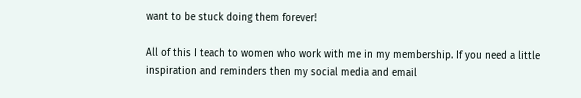want to be stuck doing them forever!

All of this I teach to women who work with me in my membership. If you need a little inspiration and reminders then my social media and email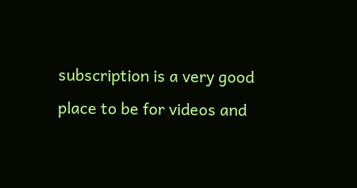subscription is a very good place to be for videos and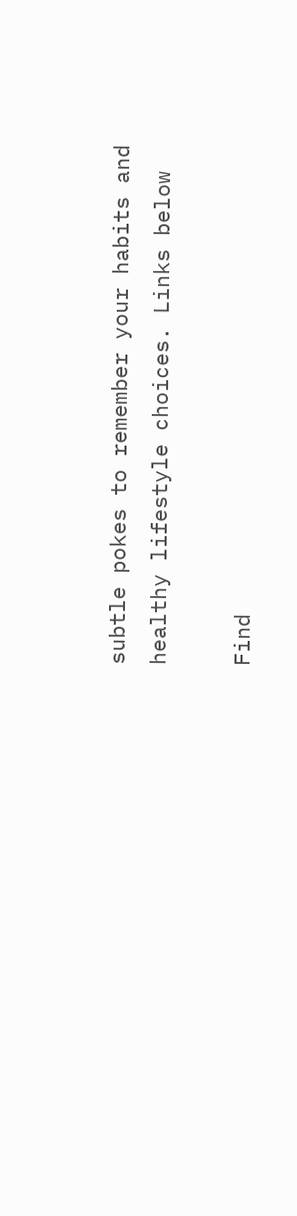subtle pokes to remember your habits and healthy lifestyle choices. Links below

Find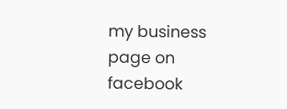my business page on facebook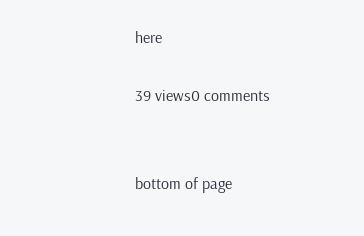here

39 views0 comments


bottom of page